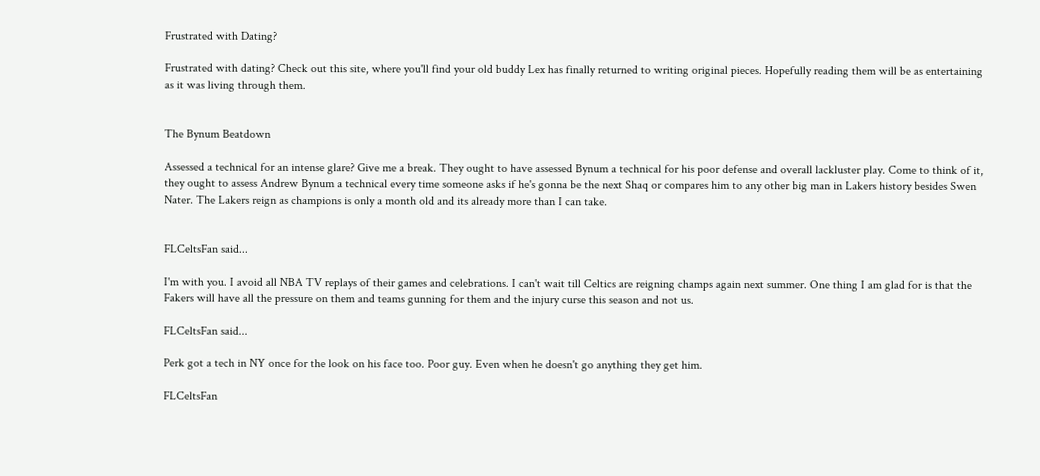Frustrated with Dating?

Frustrated with dating? Check out this site, where you'll find your old buddy Lex has finally returned to writing original pieces. Hopefully reading them will be as entertaining as it was living through them.


The Bynum Beatdown

Assessed a technical for an intense glare? Give me a break. They ought to have assessed Bynum a technical for his poor defense and overall lackluster play. Come to think of it, they ought to assess Andrew Bynum a technical every time someone asks if he's gonna be the next Shaq or compares him to any other big man in Lakers history besides Swen Nater. The Lakers reign as champions is only a month old and its already more than I can take.


FLCeltsFan said...

I'm with you. I avoid all NBA TV replays of their games and celebrations. I can't wait till Celtics are reigning champs again next summer. One thing I am glad for is that the Fakers will have all the pressure on them and teams gunning for them and the injury curse this season and not us.

FLCeltsFan said...

Perk got a tech in NY once for the look on his face too. Poor guy. Even when he doesn't go anything they get him.

FLCeltsFan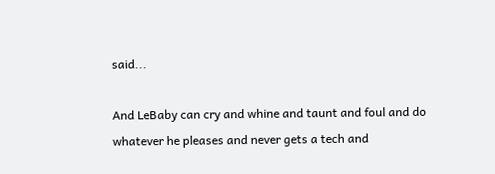said...

And LeBaby can cry and whine and taunt and foul and do whatever he pleases and never gets a tech and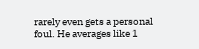rarely even gets a personal foul. He averages like 1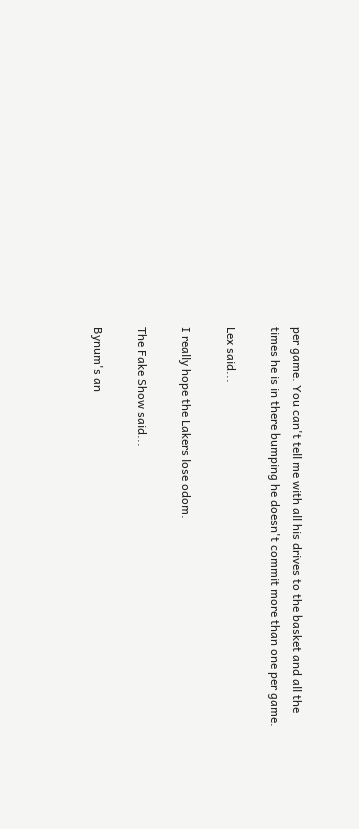per game. You can't tell me with all his drives to the basket and all the times he is in there bumping he doesn't commit more than one per game.

Lex said...

I really hope the Lakers lose odom.

The Fake Show said...

Bynum's an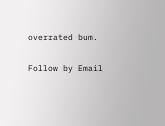overrated bum.

Follow by Email